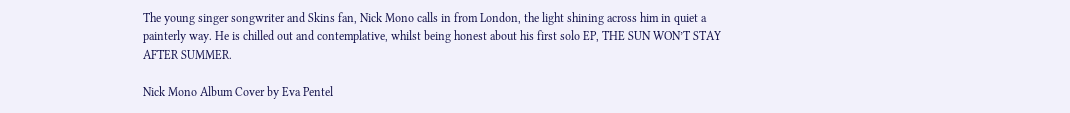The young singer songwriter and Skins fan, Nick Mono calls in from London, the light shining across him in quiet a painterly way. He is chilled out and contemplative, whilst being honest about his first solo EP, THE SUN WON’T STAY AFTER SUMMER.

Nick Mono Album Cover by Eva Pentel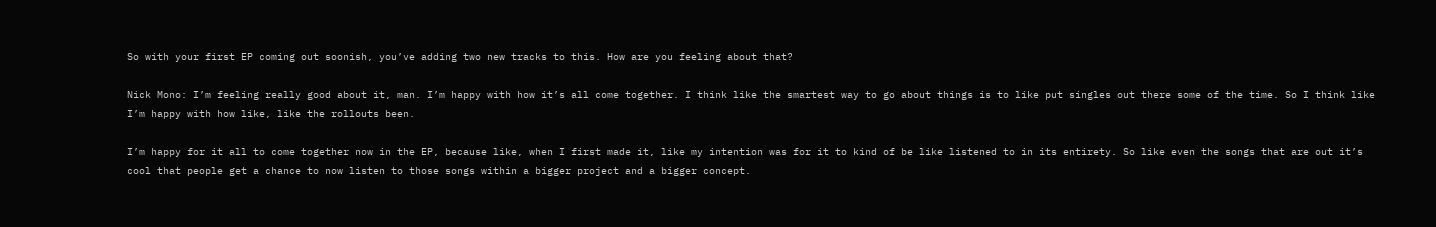So with your first EP coming out soonish, you’ve adding two new tracks to this. How are you feeling about that?

Nick Mono: I’m feeling really good about it, man. I’m happy with how it’s all come together. I think like the smartest way to go about things is to like put singles out there some of the time. So I think like I’m happy with how like, like the rollouts been.

I’m happy for it all to come together now in the EP, because like, when I first made it, like my intention was for it to kind of be like listened to in its entirety. So like even the songs that are out it’s cool that people get a chance to now listen to those songs within a bigger project and a bigger concept.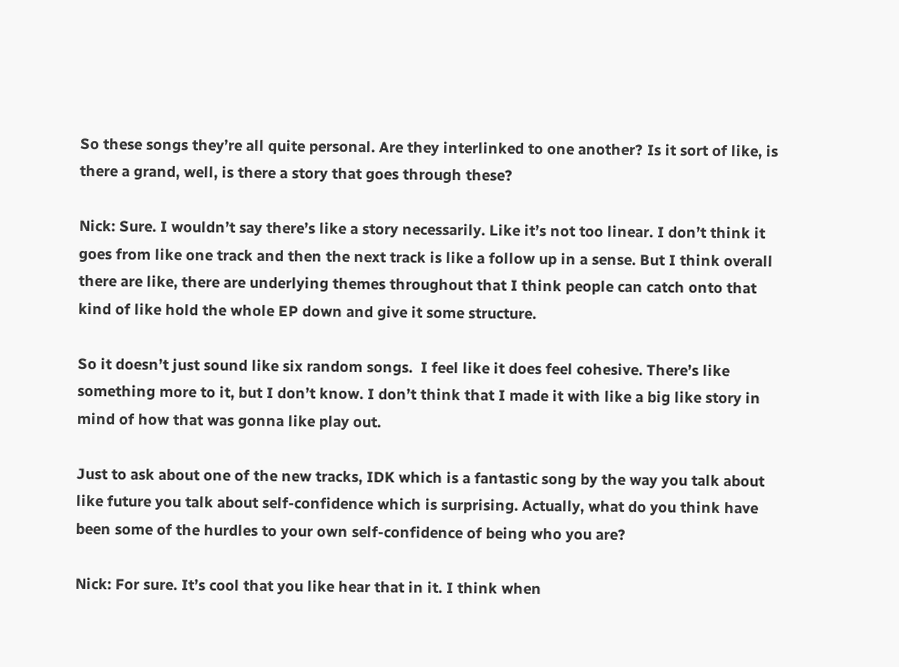So these songs they’re all quite personal. Are they interlinked to one another? Is it sort of like, is there a grand, well, is there a story that goes through these?

Nick: Sure. I wouldn’t say there’s like a story necessarily. Like it’s not too linear. I don’t think it goes from like one track and then the next track is like a follow up in a sense. But I think overall there are like, there are underlying themes throughout that I think people can catch onto that kind of like hold the whole EP down and give it some structure.

So it doesn’t just sound like six random songs.  I feel like it does feel cohesive. There’s like something more to it, but I don’t know. I don’t think that I made it with like a big like story in mind of how that was gonna like play out.

Just to ask about one of the new tracks, IDK which is a fantastic song by the way you talk about like future you talk about self-confidence which is surprising. Actually, what do you think have been some of the hurdles to your own self-confidence of being who you are?

Nick: For sure. It’s cool that you like hear that in it. I think when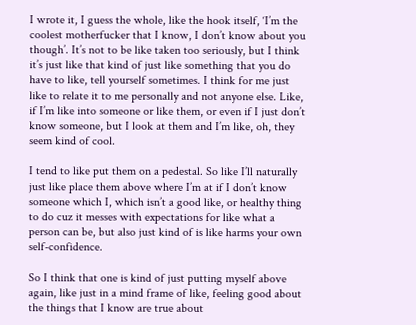I wrote it, I guess the whole, like the hook itself, ‘I’m the coolest motherfucker that I know, I don’t know about you though’. It’s not to be like taken too seriously, but I think it’s just like that kind of just like something that you do have to like, tell yourself sometimes. I think for me just like to relate it to me personally and not anyone else. Like, if I’m like into someone or like them, or even if I just don’t know someone, but I look at them and I’m like, oh, they seem kind of cool.

I tend to like put them on a pedestal. So like I’ll naturally just like place them above where I’m at if I don’t know someone which I, which isn’t a good like, or healthy thing to do cuz it messes with expectations for like what a person can be, but also just kind of is like harms your own self-confidence.

So I think that one is kind of just putting myself above again, like just in a mind frame of like, feeling good about the things that I know are true about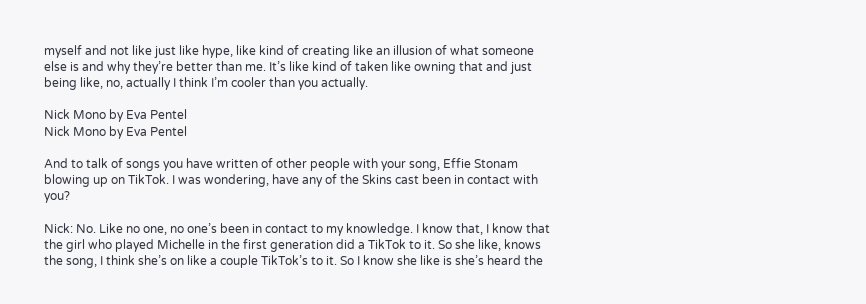myself and not like just like hype, like kind of creating like an illusion of what someone else is and why they’re better than me. It’s like kind of taken like owning that and just being like, no, actually I think I’m cooler than you actually.

Nick Mono by Eva Pentel
Nick Mono by Eva Pentel

And to talk of songs you have written of other people with your song, Effie Stonam blowing up on TikTok. I was wondering, have any of the Skins cast been in contact with you?

Nick: No. Like no one, no one’s been in contact to my knowledge. I know that, I know that the girl who played Michelle in the first generation did a TikTok to it. So she like, knows the song, I think she’s on like a couple TikTok’s to it. So I know she like is she’s heard the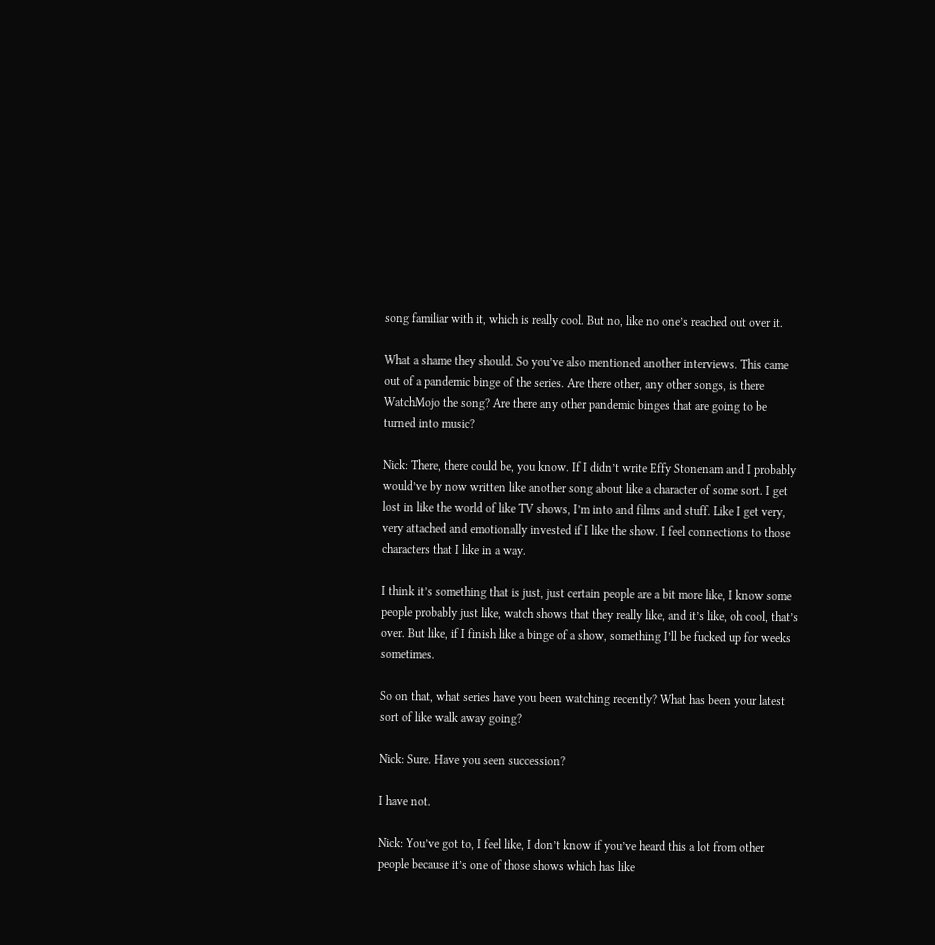song familiar with it, which is really cool. But no, like no one’s reached out over it.

What a shame they should. So you’ve also mentioned another interviews. This came out of a pandemic binge of the series. Are there other, any other songs, is there WatchMojo the song? Are there any other pandemic binges that are going to be turned into music?

Nick: There, there could be, you know. If I didn’t write Effy Stonenam and I probably would’ve by now written like another song about like a character of some sort. I get lost in like the world of like TV shows, I’m into and films and stuff. Like I get very, very attached and emotionally invested if I like the show. I feel connections to those characters that I like in a way.

I think it’s something that is just, just certain people are a bit more like, I know some people probably just like, watch shows that they really like, and it’s like, oh cool, that’s over. But like, if I finish like a binge of a show, something I’ll be fucked up for weeks sometimes.

So on that, what series have you been watching recently? What has been your latest sort of like walk away going?

Nick: Sure. Have you seen succession?

I have not.

Nick: You’ve got to, I feel like, I don’t know if you’ve heard this a lot from other people because it’s one of those shows which has like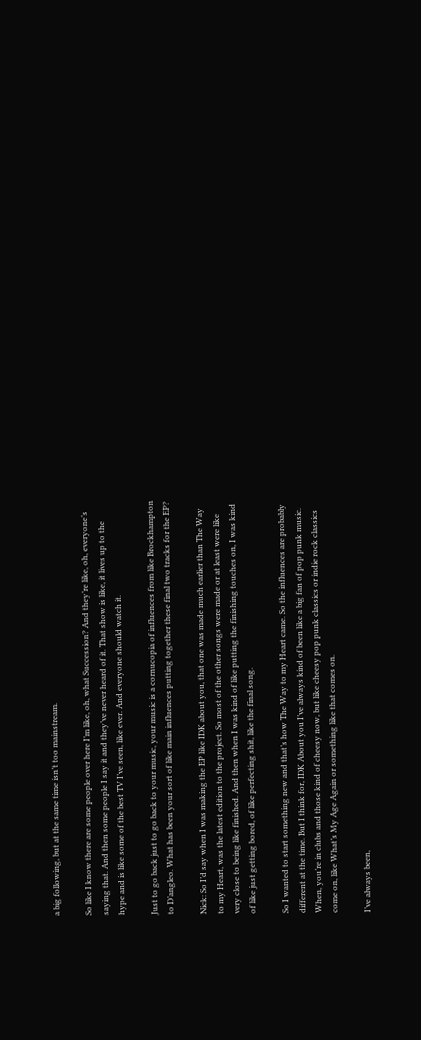a big following, but at the same time isn’t too mainstream.

So like I know there are some people over here I’m like, oh, what Succession? And they’re like, oh, everyone’s saying that. And then some people I say it and they’ve never heard of it. That show is like, it lives up to the hype and is like some of the best TV I’ve seen, like ever. And everyone should watch it.

Just to go back just to go back to your music, your music is a cornucopia of influences from like Brockhampton to D’angleo. What has been your sort of like main influences putting together these final two tracks for the EP?

Nick: So I’d say when I was making the EP like IDK about you, that one was made much earlier than The Way to my Heart, was the latest edition to the project. So most of the other songs were made or at least were like very close to being like finished. And then when I was kind of like putting the finishing touches on, I was kind of like just getting bored, of like perfecting shit, like the final song.

So I wanted to start something new and that’s how The Way to my Heart came. So the influences are probably different at the time. But I think for, IDK About you I’ve always kind of been like a big fan of pop punk music. When, you’re in clubs and those kind of cheesy now, but like cheesy pop punk classics or indie rock classics come on, like What’s My Age Again or something like that comes on.

I’ve always been,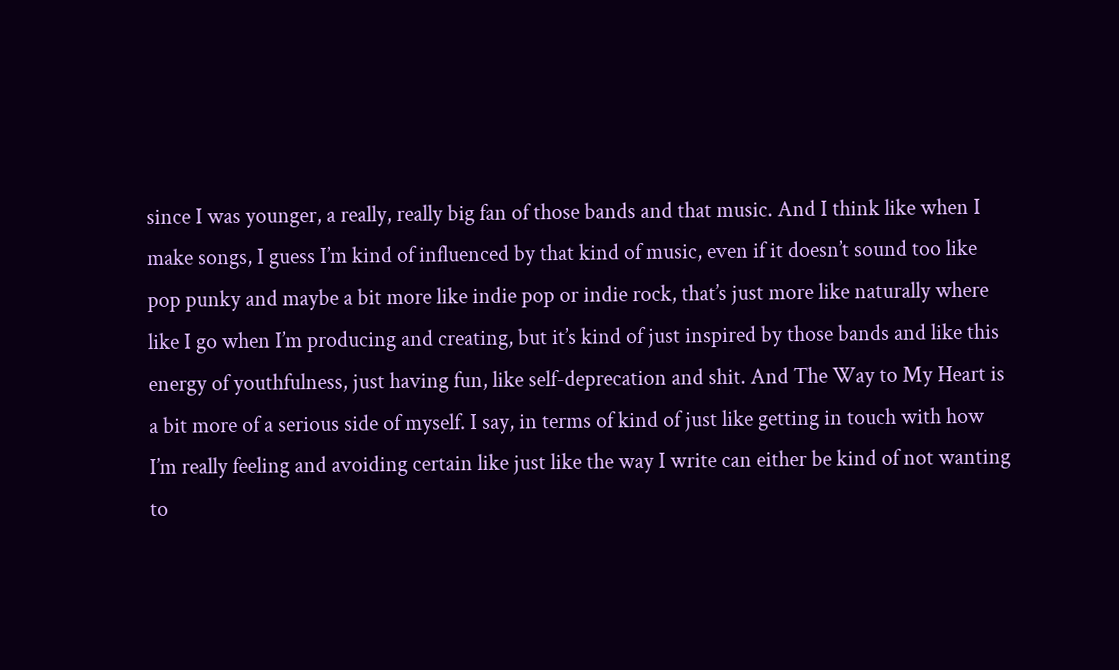since I was younger, a really, really big fan of those bands and that music. And I think like when I make songs, I guess I’m kind of influenced by that kind of music, even if it doesn’t sound too like pop punky and maybe a bit more like indie pop or indie rock, that’s just more like naturally where like I go when I’m producing and creating, but it’s kind of just inspired by those bands and like this energy of youthfulness, just having fun, like self-deprecation and shit. And The Way to My Heart is a bit more of a serious side of myself. I say, in terms of kind of just like getting in touch with how I’m really feeling and avoiding certain like just like the way I write can either be kind of not wanting to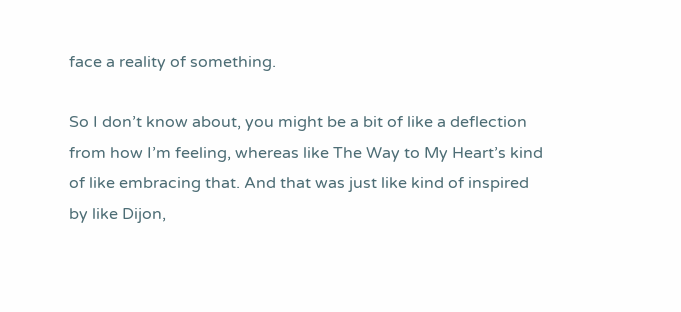face a reality of something.

So I don’t know about, you might be a bit of like a deflection from how I’m feeling, whereas like The Way to My Heart’s kind of like embracing that. And that was just like kind of inspired by like Dijon,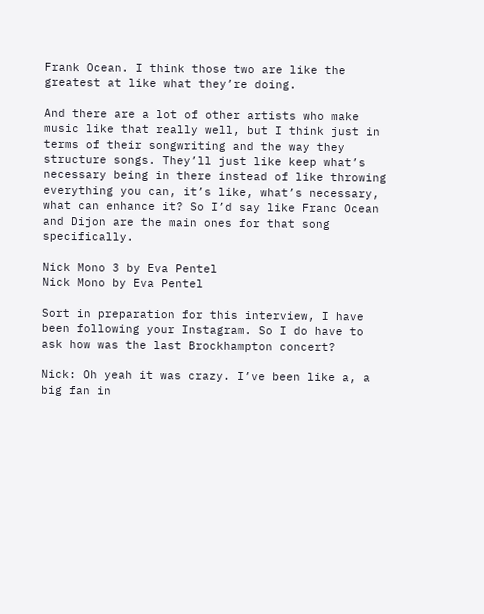Frank Ocean. I think those two are like the greatest at like what they’re doing.

And there are a lot of other artists who make music like that really well, but I think just in terms of their songwriting and the way they structure songs. They’ll just like keep what’s necessary being in there instead of like throwing everything you can, it’s like, what’s necessary, what can enhance it? So I’d say like Franc Ocean and Dijon are the main ones for that song specifically.

Nick Mono 3 by Eva Pentel
Nick Mono by Eva Pentel

Sort in preparation for this interview, I have been following your Instagram. So I do have to ask how was the last Brockhampton concert?

Nick: Oh yeah it was crazy. I’ve been like a, a big fan in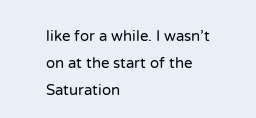like for a while. I wasn’t on at the start of the Saturation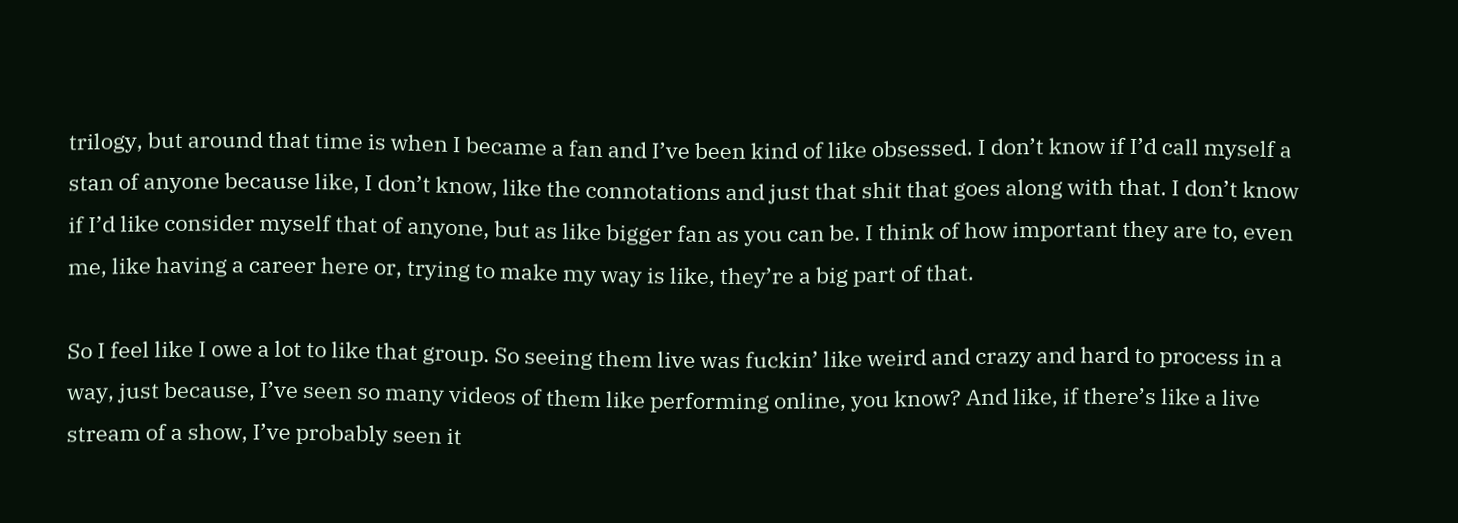trilogy, but around that time is when I became a fan and I’ve been kind of like obsessed. I don’t know if I’d call myself a stan of anyone because like, I don’t know, like the connotations and just that shit that goes along with that. I don’t know if I’d like consider myself that of anyone, but as like bigger fan as you can be. I think of how important they are to, even me, like having a career here or, trying to make my way is like, they’re a big part of that.

So I feel like I owe a lot to like that group. So seeing them live was fuckin’ like weird and crazy and hard to process in a way, just because, I’ve seen so many videos of them like performing online, you know? And like, if there’s like a live stream of a show, I’ve probably seen it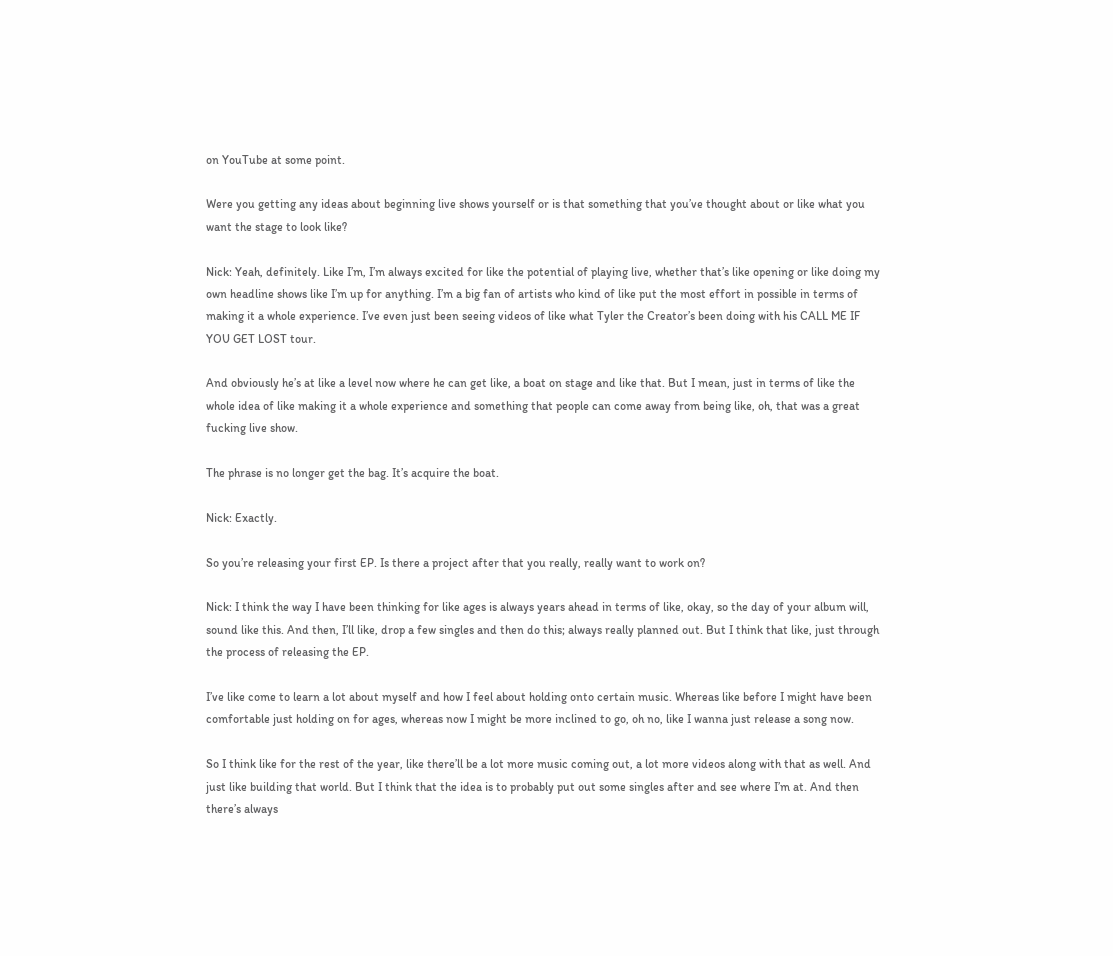on YouTube at some point.

Were you getting any ideas about beginning live shows yourself or is that something that you’ve thought about or like what you want the stage to look like?

Nick: Yeah, definitely. Like I’m, I’m always excited for like the potential of playing live, whether that’s like opening or like doing my own headline shows like I’m up for anything. I’m a big fan of artists who kind of like put the most effort in possible in terms of making it a whole experience. I’ve even just been seeing videos of like what Tyler the Creator’s been doing with his CALL ME IF YOU GET LOST tour.

And obviously he’s at like a level now where he can get like, a boat on stage and like that. But I mean, just in terms of like the whole idea of like making it a whole experience and something that people can come away from being like, oh, that was a great fucking live show.

The phrase is no longer get the bag. It’s acquire the boat.

Nick: Exactly.

So you’re releasing your first EP. Is there a project after that you really, really want to work on?

Nick: I think the way I have been thinking for like ages is always years ahead in terms of like, okay, so the day of your album will, sound like this. And then, I’ll like, drop a few singles and then do this; always really planned out. But I think that like, just through the process of releasing the EP.

I’ve like come to learn a lot about myself and how I feel about holding onto certain music. Whereas like before I might have been comfortable just holding on for ages, whereas now I might be more inclined to go, oh no, like I wanna just release a song now.

So I think like for the rest of the year, like there’ll be a lot more music coming out, a lot more videos along with that as well. And just like building that world. But I think that the idea is to probably put out some singles after and see where I’m at. And then there’s always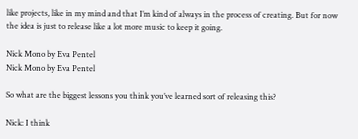like projects, like in my mind and that I’m kind of always in the process of creating. But for now the idea is just to release like a lot more music to keep it going.

Nick Mono by Eva Pentel
Nick Mono by Eva Pentel

So what are the biggest lessons you think you’ve learned sort of releasing this?

Nick: I think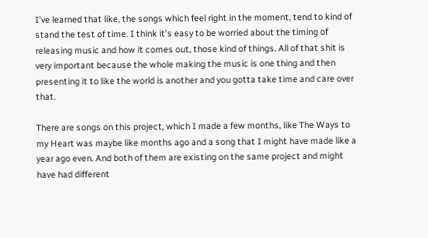I’ve learned that like, the songs which feel right in the moment, tend to kind of stand the test of time. I think it’s easy to be worried about the timing of releasing music and how it comes out, those kind of things. All of that shit is very important because the whole making the music is one thing and then presenting it to like the world is another and you gotta take time and care over that.

There are songs on this project, which I made a few months, like The Ways to my Heart was maybe like months ago and a song that I might have made like a year ago even. And both of them are existing on the same project and might have had different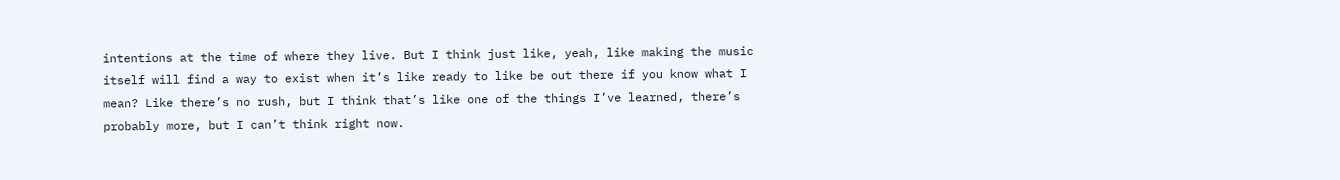intentions at the time of where they live. But I think just like, yeah, like making the music itself will find a way to exist when it’s like ready to like be out there if you know what I mean? Like there’s no rush, but I think that’s like one of the things I’ve learned, there’s probably more, but I can’t think right now.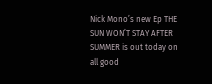Nick Mono’s new Ep THE SUN WON’T STAY AFTER SUMMER is out today on all good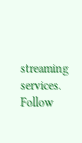streaming services. Follow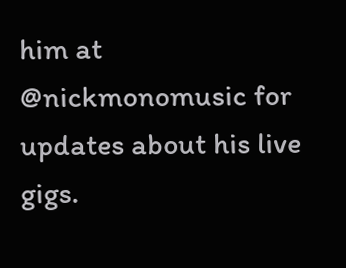him at @nickmonomusic for updates about his live gigs.